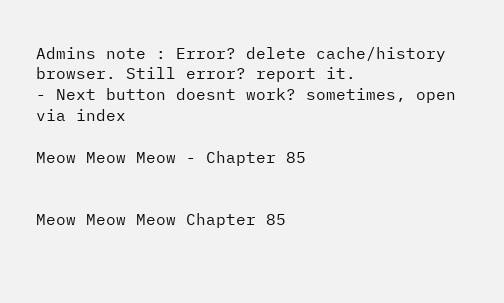Admins note : Error? delete cache/history browser. Still error? report it.
- Next button doesnt work? sometimes, open via index

Meow Meow Meow - Chapter 85


Meow Meow Meow Chapter 85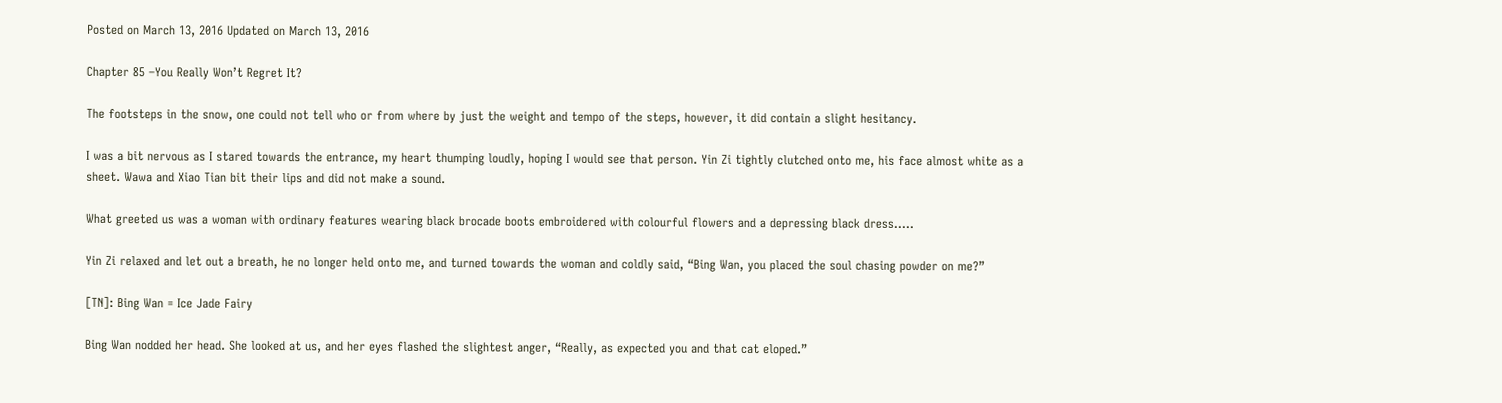Posted on March 13, 2016 Updated on March 13, 2016

Chapter 85 –You Really Won’t Regret It?

The footsteps in the snow, one could not tell who or from where by just the weight and tempo of the steps, however, it did contain a slight hesitancy.

I was a bit nervous as I stared towards the entrance, my heart thumping loudly, hoping I would see that person. Yin Zi tightly clutched onto me, his face almost white as a sheet. Wawa and Xiao Tian bit their lips and did not make a sound.

What greeted us was a woman with ordinary features wearing black brocade boots embroidered with colourful flowers and a depressing black dress…..

Yin Zi relaxed and let out a breath, he no longer held onto me, and turned towards the woman and coldly said, “Bing Wan, you placed the soul chasing powder on me?”

[TN]: Bing Wan = Ice Jade Fairy

Bing Wan nodded her head. She looked at us, and her eyes flashed the slightest anger, “Really, as expected you and that cat eloped.”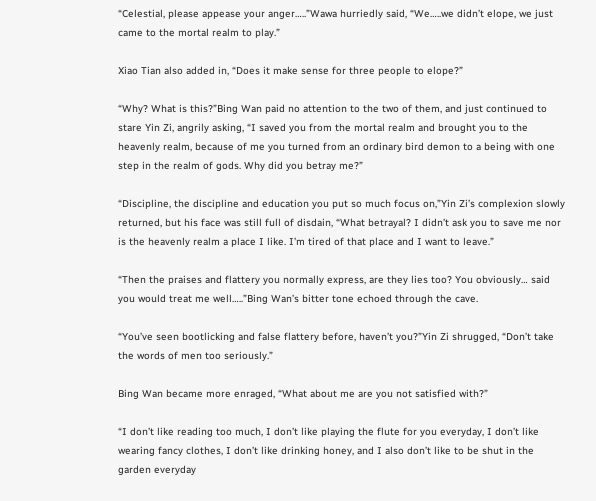“Celestial, please appease your anger…..”Wawa hurriedly said, “We…..we didn’t elope, we just came to the mortal realm to play.”

Xiao Tian also added in, “Does it make sense for three people to elope?”

“Why? What is this?”Bing Wan paid no attention to the two of them, and just continued to stare Yin Zi, angrily asking, “I saved you from the mortal realm and brought you to the heavenly realm, because of me you turned from an ordinary bird demon to a being with one step in the realm of gods. Why did you betray me?”

“Discipline, the discipline and education you put so much focus on,”Yin Zi’s complexion slowly returned, but his face was still full of disdain, “What betrayal? I didn’t ask you to save me nor is the heavenly realm a place I like. I’m tired of that place and I want to leave.”

“Then the praises and flattery you normally express, are they lies too? You obviously… said you would treat me well…..”Bing Wan’s bitter tone echoed through the cave.

“You’ve seen bootlicking and false flattery before, haven’t you?”Yin Zi shrugged, “Don’t take the words of men too seriously.”

Bing Wan became more enraged, “What about me are you not satisfied with?”

“I don’t like reading too much, I don’t like playing the flute for you everyday, I don’t like wearing fancy clothes, I don’t like drinking honey, and I also don’t like to be shut in the garden everyday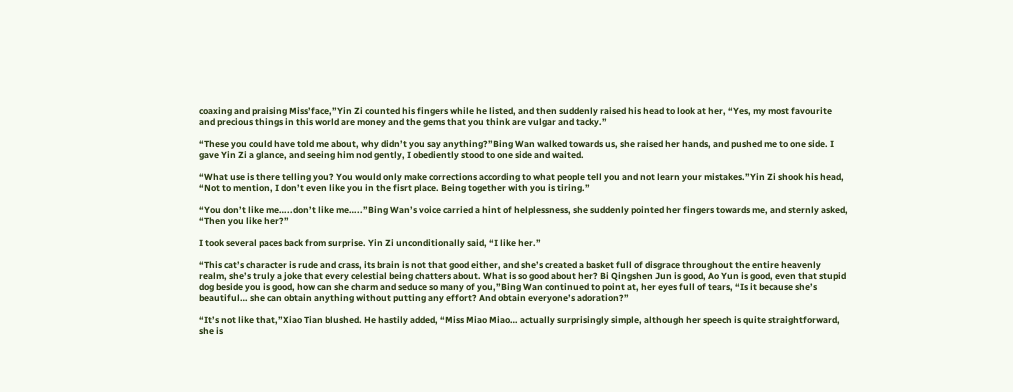coaxing and praising Miss’face,”Yin Zi counted his fingers while he listed, and then suddenly raised his head to look at her, “Yes, my most favourite and precious things in this world are money and the gems that you think are vulgar and tacky.”

“These you could have told me about, why didn’t you say anything?”Bing Wan walked towards us, she raised her hands, and pushed me to one side. I gave Yin Zi a glance, and seeing him nod gently, I obediently stood to one side and waited.

“What use is there telling you? You would only make corrections according to what people tell you and not learn your mistakes.”Yin Zi shook his head, “Not to mention, I don’t even like you in the fisrt place. Being together with you is tiring.”

“You don’t like me…..don’t like me…..”Bing Wan’s voice carried a hint of helplessness, she suddenly pointed her fingers towards me, and sternly asked, “Then you like her?”

I took several paces back from surprise. Yin Zi unconditionally said, “I like her.”

“This cat’s character is rude and crass, its brain is not that good either, and she’s created a basket full of disgrace throughout the entire heavenly realm, she’s truly a joke that every celestial being chatters about. What is so good about her? Bi Qingshen Jun is good, Ao Yun is good, even that stupid dog beside you is good, how can she charm and seduce so many of you,”Bing Wan continued to point at, her eyes full of tears, “Is it because she’s beautiful… she can obtain anything without putting any effort? And obtain everyone’s adoration?”

“It’s not like that,”Xiao Tian blushed. He hastily added, “Miss Miao Miao… actually surprisingly simple, although her speech is quite straightforward, she is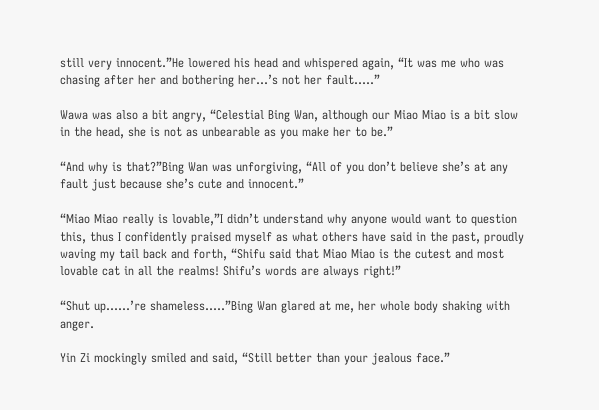still very innocent.”He lowered his head and whispered again, “It was me who was chasing after her and bothering her…’s not her fault…..”

Wawa was also a bit angry, “Celestial Bing Wan, although our Miao Miao is a bit slow in the head, she is not as unbearable as you make her to be.”

“And why is that?”Bing Wan was unforgiving, “All of you don’t believe she’s at any fault just because she’s cute and innocent.”

“Miao Miao really is lovable,”I didn’t understand why anyone would want to question this, thus I confidently praised myself as what others have said in the past, proudly waving my tail back and forth, “Shifu said that Miao Miao is the cutest and most lovable cat in all the realms! Shifu’s words are always right!”

“Shut up……’re shameless…..”Bing Wan glared at me, her whole body shaking with anger.

Yin Zi mockingly smiled and said, “Still better than your jealous face.”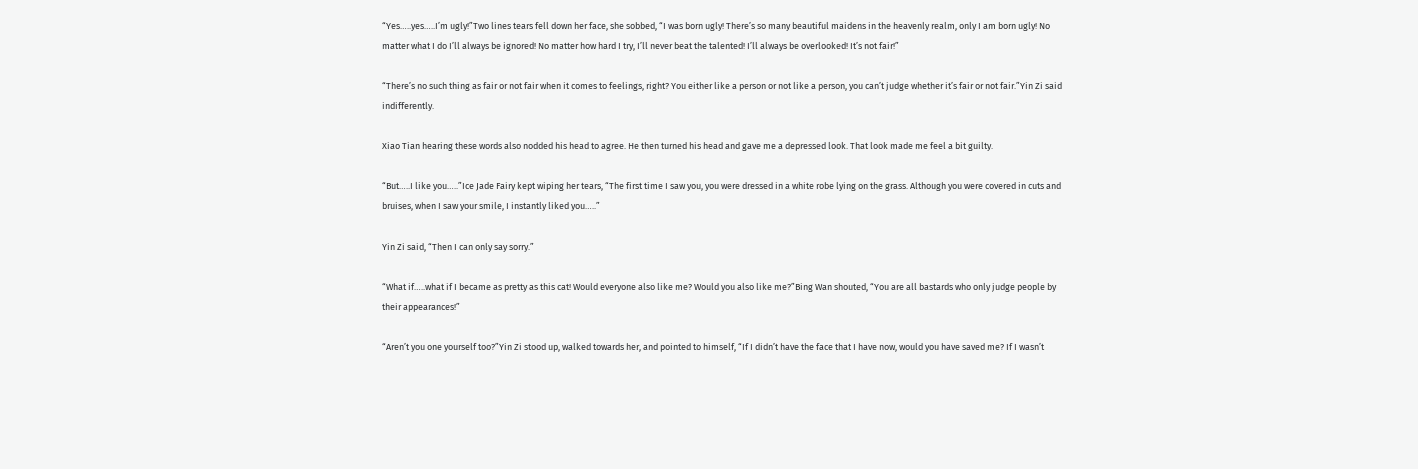“Yes…..yes…..I’m ugly!”Two lines tears fell down her face, she sobbed, “I was born ugly! There’s so many beautiful maidens in the heavenly realm, only I am born ugly! No matter what I do I’ll always be ignored! No matter how hard I try, I’ll never beat the talented! I’ll always be overlooked! It’s not fair!”

“There’s no such thing as fair or not fair when it comes to feelings, right? You either like a person or not like a person, you can’t judge whether it’s fair or not fair.”Yin Zi said indifferently.

Xiao Tian hearing these words also nodded his head to agree. He then turned his head and gave me a depressed look. That look made me feel a bit guilty.

“But…..I like you…..”Ice Jade Fairy kept wiping her tears, “The first time I saw you, you were dressed in a white robe lying on the grass. Although you were covered in cuts and bruises, when I saw your smile, I instantly liked you…..”

Yin Zi said, “Then I can only say sorry.”

“What if…..what if I became as pretty as this cat! Would everyone also like me? Would you also like me?”Bing Wan shouted, “You are all bastards who only judge people by their appearances!”

“Aren’t you one yourself too?”Yin Zi stood up, walked towards her, and pointed to himself, “If I didn’t have the face that I have now, would you have saved me? If I wasn’t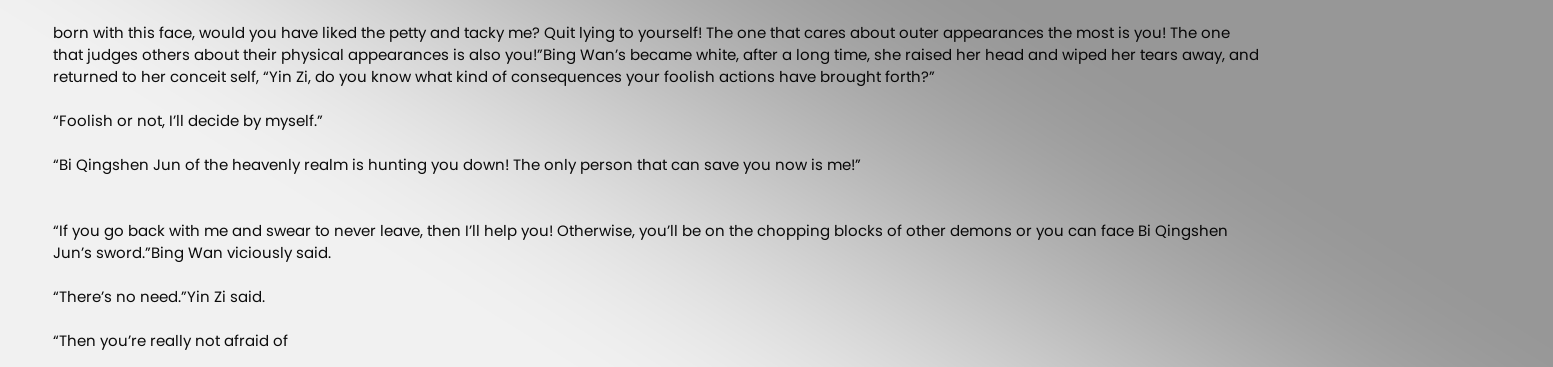born with this face, would you have liked the petty and tacky me? Quit lying to yourself! The one that cares about outer appearances the most is you! The one that judges others about their physical appearances is also you!”Bing Wan’s became white, after a long time, she raised her head and wiped her tears away, and returned to her conceit self, “Yin Zi, do you know what kind of consequences your foolish actions have brought forth?”

“Foolish or not, I’ll decide by myself.”

“Bi Qingshen Jun of the heavenly realm is hunting you down! The only person that can save you now is me!”


“If you go back with me and swear to never leave, then I’ll help you! Otherwise, you’ll be on the chopping blocks of other demons or you can face Bi Qingshen Jun’s sword.”Bing Wan viciously said.

“There’s no need.”Yin Zi said.

“Then you’re really not afraid of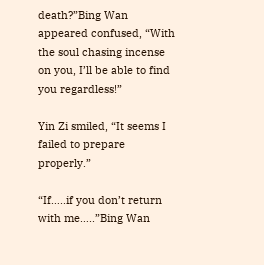death?”Bing Wan appeared confused, “With the soul chasing incense on you, I’ll be able to find you regardless!”

Yin Zi smiled, “It seems I failed to prepare properly.”

“If…..if you don’t return with me…..”Bing Wan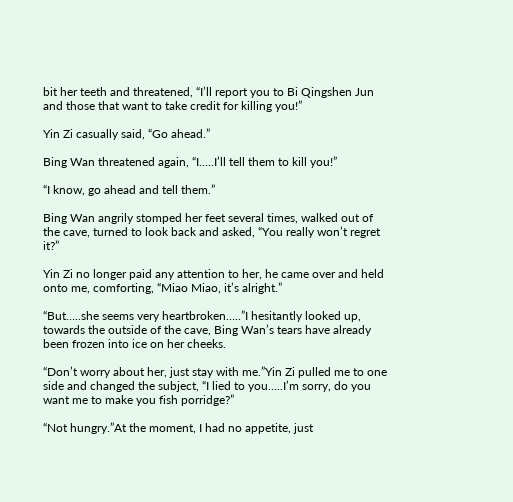bit her teeth and threatened, “I’ll report you to Bi Qingshen Jun and those that want to take credit for killing you!”

Yin Zi casually said, “Go ahead.”

Bing Wan threatened again, “I…..I’ll tell them to kill you!”

“I know, go ahead and tell them.”

Bing Wan angrily stomped her feet several times, walked out of the cave, turned to look back and asked, “You really won’t regret it?”

Yin Zi no longer paid any attention to her, he came over and held onto me, comforting, “Miao Miao, it’s alright.”

“But…..she seems very heartbroken…..”I hesitantly looked up, towards the outside of the cave, Bing Wan’s tears have already been frozen into ice on her cheeks.

“Don’t worry about her, just stay with me.”Yin Zi pulled me to one side and changed the subject, “I lied to you…..I’m sorry, do you want me to make you fish porridge?”

“Not hungry.”At the moment, I had no appetite, just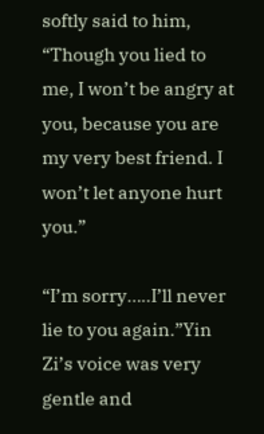softly said to him, “Though you lied to me, I won’t be angry at you, because you are my very best friend. I won’t let anyone hurt you.”

“I’m sorry…..I’ll never lie to you again.”Yin Zi’s voice was very gentle and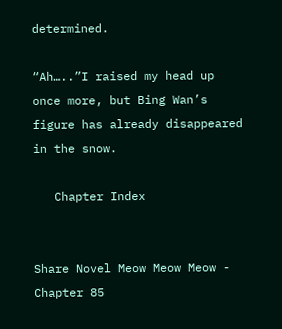determined.

“Ah…..”I raised my head up once more, but Bing Wan’s figure has already disappeared in the snow.

   Chapter Index


Share Novel Meow Meow Meow - Chapter 85